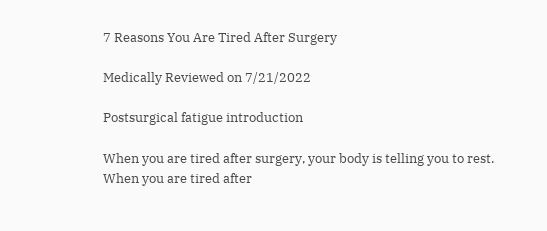7 Reasons You Are Tired After Surgery

Medically Reviewed on 7/21/2022

Postsurgical fatigue introduction

When you are tired after surgery, your body is telling you to rest.
When you are tired after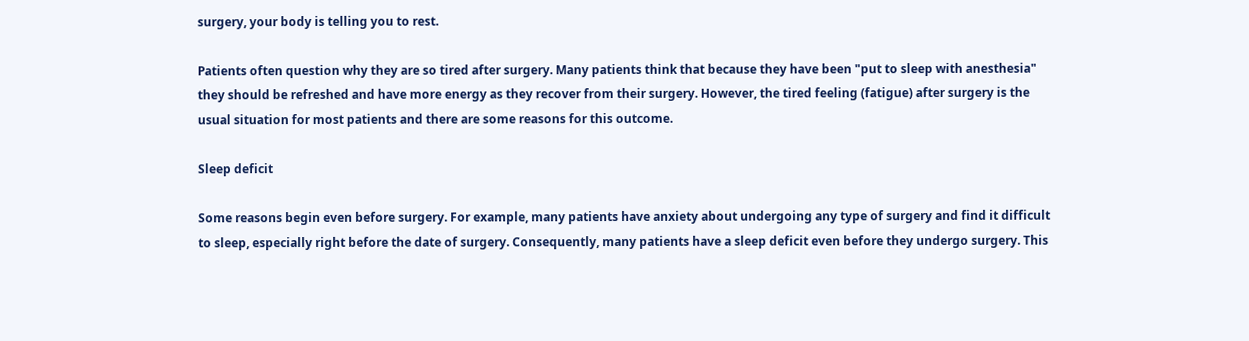surgery, your body is telling you to rest.

Patients often question why they are so tired after surgery. Many patients think that because they have been "put to sleep with anesthesia" they should be refreshed and have more energy as they recover from their surgery. However, the tired feeling (fatigue) after surgery is the usual situation for most patients and there are some reasons for this outcome.

Sleep deficit

Some reasons begin even before surgery. For example, many patients have anxiety about undergoing any type of surgery and find it difficult to sleep, especially right before the date of surgery. Consequently, many patients have a sleep deficit even before they undergo surgery. This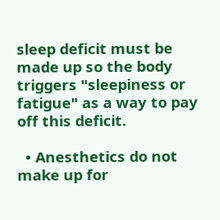sleep deficit must be made up so the body triggers "sleepiness or fatigue" as a way to pay off this deficit.

  • Anesthetics do not make up for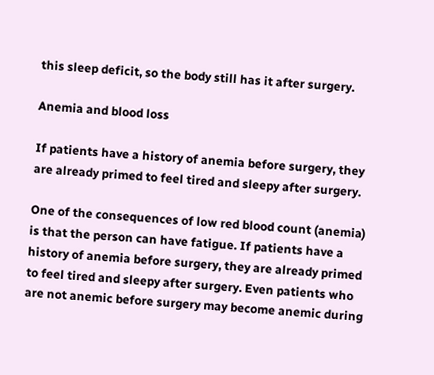this sleep deficit, so the body still has it after surgery.

Anemia and blood loss

If patients have a history of anemia before surgery, they are already primed to feel tired and sleepy after surgery.

One of the consequences of low red blood count (anemia) is that the person can have fatigue. If patients have a history of anemia before surgery, they are already primed to feel tired and sleepy after surgery. Even patients who are not anemic before surgery may become anemic during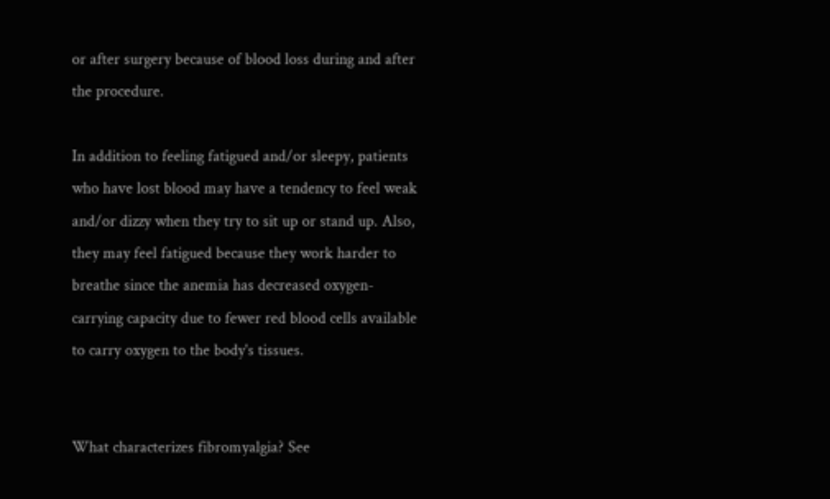or after surgery because of blood loss during and after the procedure.

In addition to feeling fatigued and/or sleepy, patients who have lost blood may have a tendency to feel weak and/or dizzy when they try to sit up or stand up. Also, they may feel fatigued because they work harder to breathe since the anemia has decreased oxygen-carrying capacity due to fewer red blood cells available to carry oxygen to the body's tissues.


What characterizes fibromyalgia? See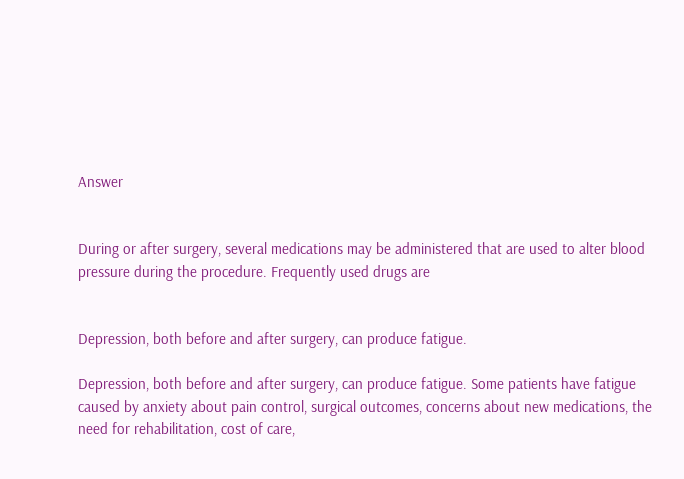Answer


During or after surgery, several medications may be administered that are used to alter blood pressure during the procedure. Frequently used drugs are


Depression, both before and after surgery, can produce fatigue.

Depression, both before and after surgery, can produce fatigue. Some patients have fatigue caused by anxiety about pain control, surgical outcomes, concerns about new medications, the need for rehabilitation, cost of care,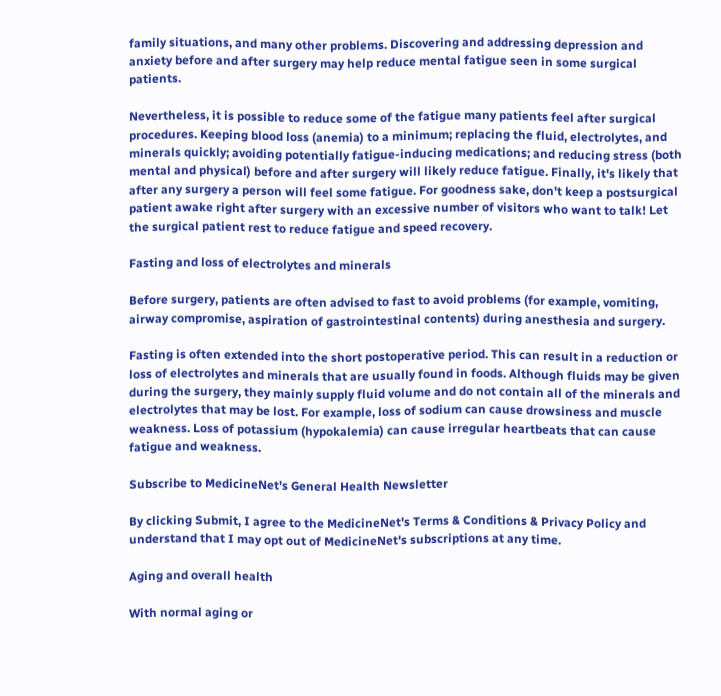family situations, and many other problems. Discovering and addressing depression and anxiety before and after surgery may help reduce mental fatigue seen in some surgical patients.

Nevertheless, it is possible to reduce some of the fatigue many patients feel after surgical procedures. Keeping blood loss (anemia) to a minimum; replacing the fluid, electrolytes, and minerals quickly; avoiding potentially fatigue-inducing medications; and reducing stress (both mental and physical) before and after surgery will likely reduce fatigue. Finally, it's likely that after any surgery a person will feel some fatigue. For goodness sake, don't keep a postsurgical patient awake right after surgery with an excessive number of visitors who want to talk! Let the surgical patient rest to reduce fatigue and speed recovery.

Fasting and loss of electrolytes and minerals

Before surgery, patients are often advised to fast to avoid problems (for example, vomiting, airway compromise, aspiration of gastrointestinal contents) during anesthesia and surgery.

Fasting is often extended into the short postoperative period. This can result in a reduction or loss of electrolytes and minerals that are usually found in foods. Although fluids may be given during the surgery, they mainly supply fluid volume and do not contain all of the minerals and electrolytes that may be lost. For example, loss of sodium can cause drowsiness and muscle weakness. Loss of potassium (hypokalemia) can cause irregular heartbeats that can cause fatigue and weakness.

Subscribe to MedicineNet's General Health Newsletter

By clicking Submit, I agree to the MedicineNet's Terms & Conditions & Privacy Policy and understand that I may opt out of MedicineNet's subscriptions at any time.

Aging and overall health

With normal aging or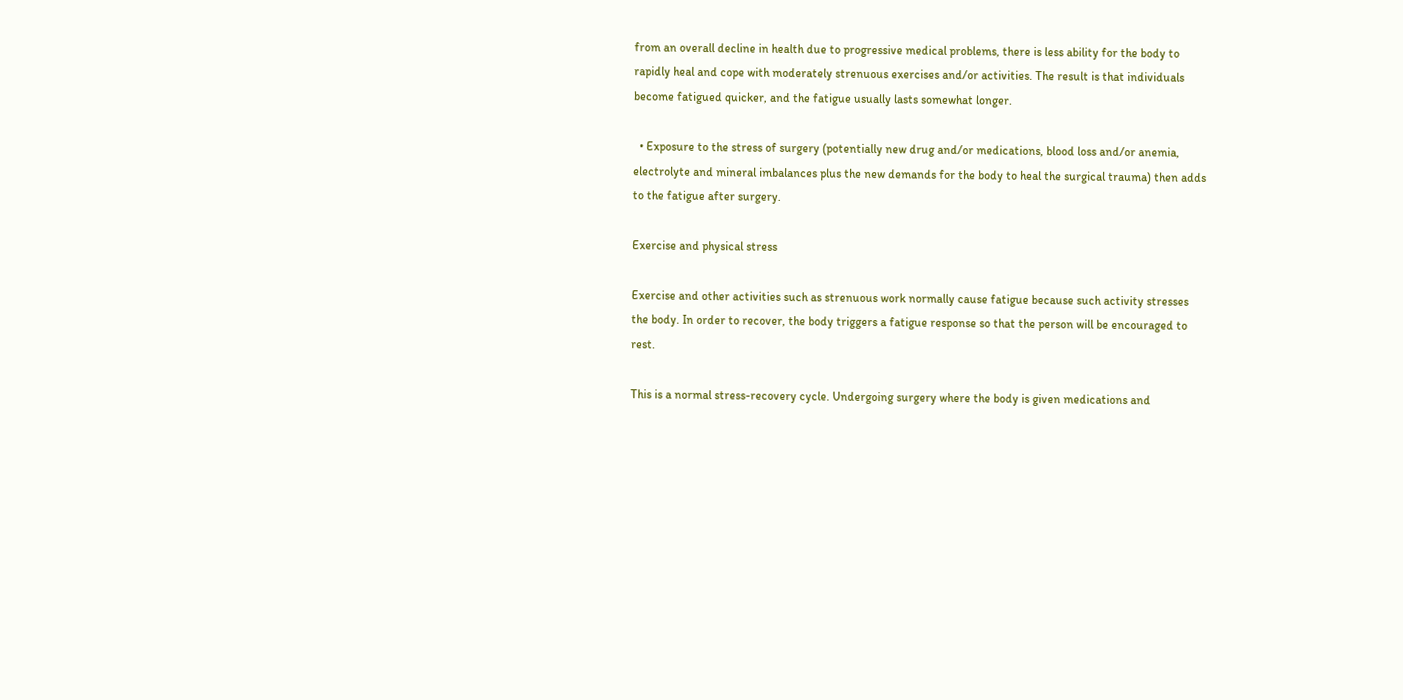from an overall decline in health due to progressive medical problems, there is less ability for the body to rapidly heal and cope with moderately strenuous exercises and/or activities. The result is that individuals become fatigued quicker, and the fatigue usually lasts somewhat longer.

  • Exposure to the stress of surgery (potentially new drug and/or medications, blood loss and/or anemia, electrolyte and mineral imbalances plus the new demands for the body to heal the surgical trauma) then adds to the fatigue after surgery.

Exercise and physical stress

Exercise and other activities such as strenuous work normally cause fatigue because such activity stresses the body. In order to recover, the body triggers a fatigue response so that the person will be encouraged to rest.

This is a normal stress-recovery cycle. Undergoing surgery where the body is given medications and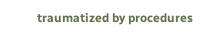traumatized by procedures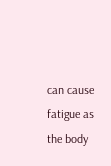can cause fatigue as the body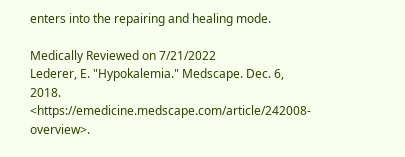enters into the repairing and healing mode.

Medically Reviewed on 7/21/2022
Lederer, E. "Hypokalemia." Medscape. Dec. 6, 2018. <https://emedicine.medscape.com/article/242008-overview>.